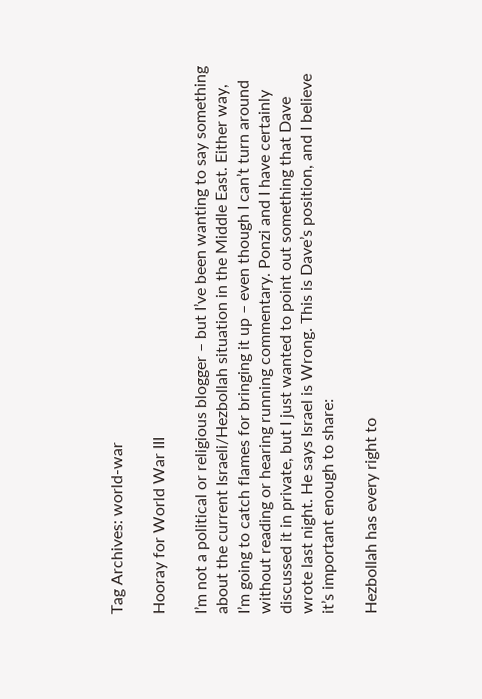Tag Archives: world-war

Hooray for World War III

I’m not a political or religious blogger – but I’ve been wanting to say something about the current Israeli/Hezbollah situation in the Middle East. Either way, I’m going to catch flames for bringing it up – even though I can’t turn around without reading or hearing running commentary. Ponzi and I have certainly discussed it in private, but I just wanted to point out something that Dave wrote last night. He says Israel is Wrong. This is Dave’s position, and I believe it’s important enough to share:

Hezbollah has every right to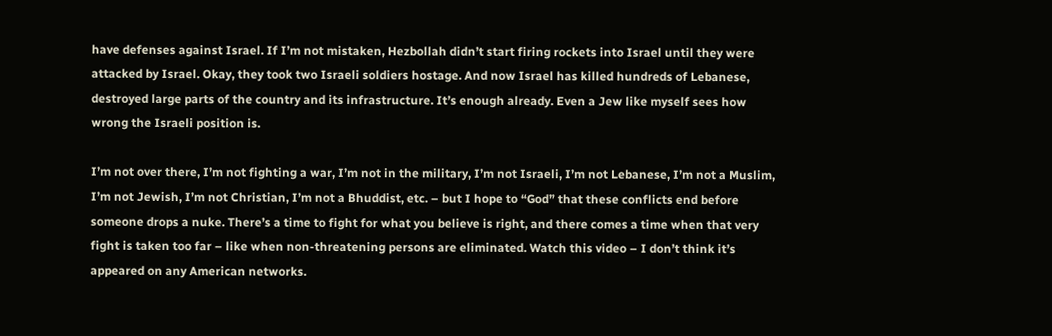have defenses against Israel. If I’m not mistaken, Hezbollah didn’t start firing rockets into Israel until they were attacked by Israel. Okay, they took two Israeli soldiers hostage. And now Israel has killed hundreds of Lebanese, destroyed large parts of the country and its infrastructure. It’s enough already. Even a Jew like myself sees how wrong the Israeli position is.

I’m not over there, I’m not fighting a war, I’m not in the military, I’m not Israeli, I’m not Lebanese, I’m not a Muslim, I’m not Jewish, I’m not Christian, I’m not a Bhuddist, etc. – but I hope to “God” that these conflicts end before someone drops a nuke. There’s a time to fight for what you believe is right, and there comes a time when that very fight is taken too far – like when non-threatening persons are eliminated. Watch this video – I don’t think it’s appeared on any American networks.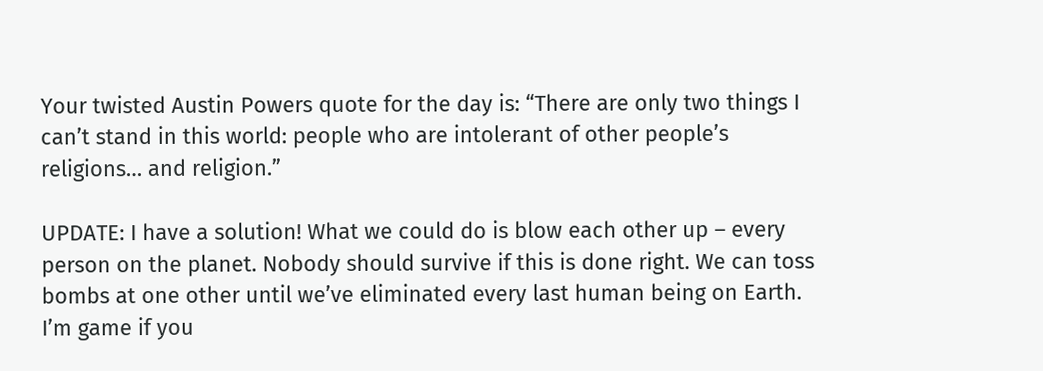Your twisted Austin Powers quote for the day is: “There are only two things I can’t stand in this world: people who are intolerant of other people’s religions… and religion.”

UPDATE: I have a solution! What we could do is blow each other up – every person on the planet. Nobody should survive if this is done right. We can toss bombs at one other until we’ve eliminated every last human being on Earth. I’m game if you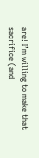are! I’m willing to make that sacrifice (and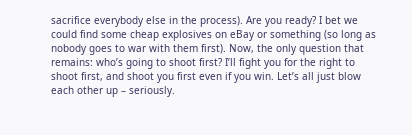sacrifice everybody else in the process). Are you ready? I bet we could find some cheap explosives on eBay or something (so long as nobody goes to war with them first). Now, the only question that remains: who’s going to shoot first? I’ll fight you for the right to shoot first, and shoot you first even if you win. Let’s all just blow each other up – seriously.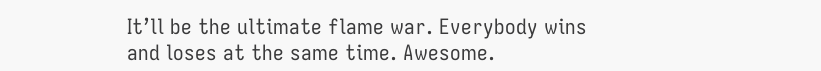It’ll be the ultimate flame war. Everybody wins and loses at the same time. Awesome.